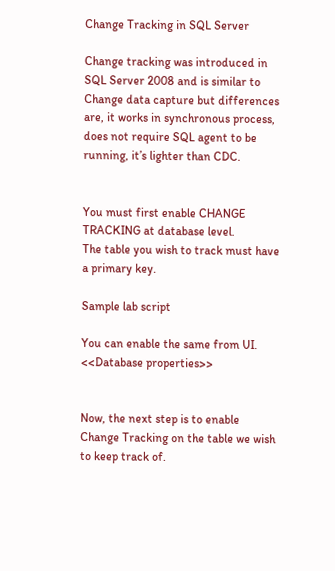Change Tracking in SQL Server

Change tracking was introduced in SQL Server 2008 and is similar to Change data capture but differences are, it works in synchronous process, does not require SQL agent to be running, it’s lighter than CDC.


You must first enable CHANGE TRACKING at database level.
The table you wish to track must have a primary key.

Sample lab script

You can enable the same from UI. <<Database properties>>


Now, the next step is to enable Change Tracking on the table we wish to keep track of.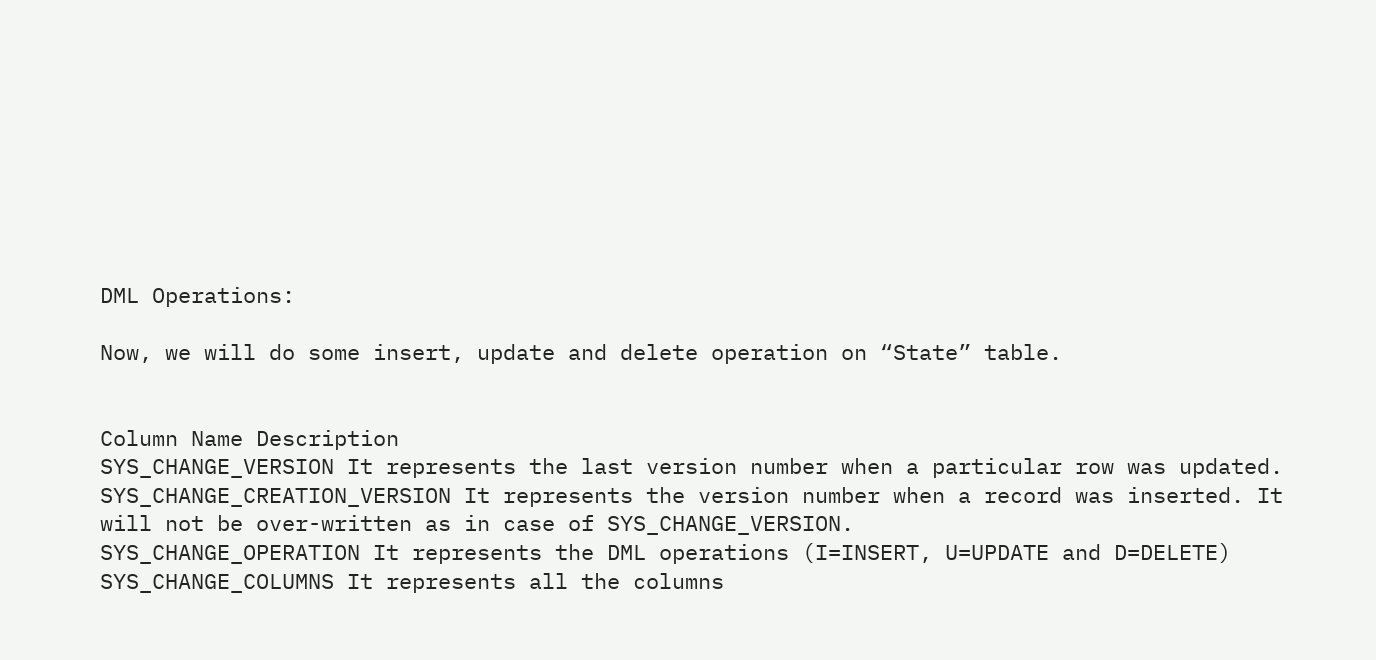DML Operations:

Now, we will do some insert, update and delete operation on “State” table.


Column Name Description
SYS_CHANGE_VERSION It represents the last version number when a particular row was updated.
SYS_CHANGE_CREATION_VERSION It represents the version number when a record was inserted. It will not be over-written as in case of SYS_CHANGE_VERSION.
SYS_CHANGE_OPERATION It represents the DML operations (I=INSERT, U=UPDATE and D=DELETE)
SYS_CHANGE_COLUMNS It represents all the columns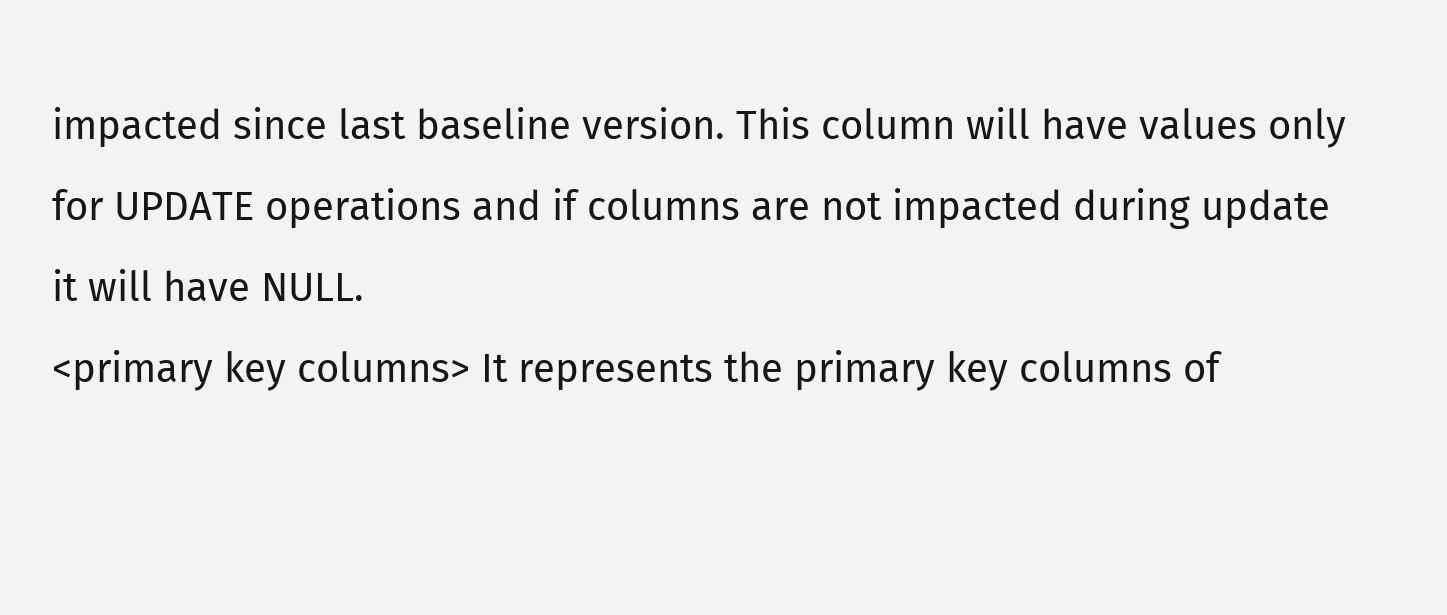impacted since last baseline version. This column will have values only for UPDATE operations and if columns are not impacted during update it will have NULL.
<primary key columns> It represents the primary key columns of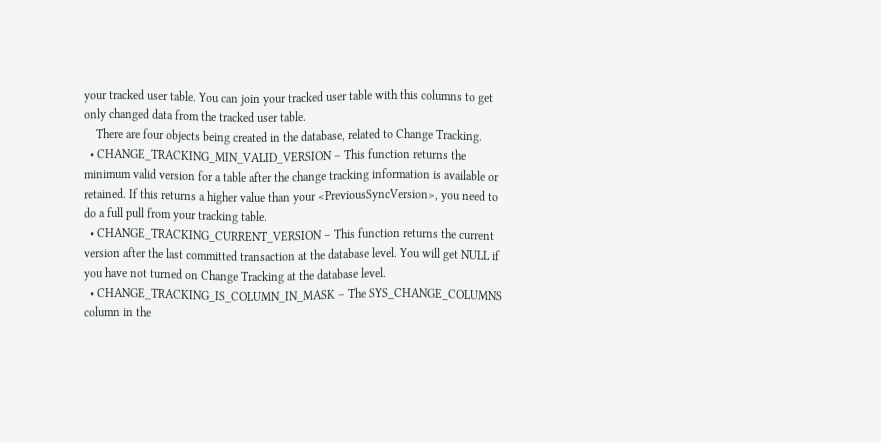your tracked user table. You can join your tracked user table with this columns to get only changed data from the tracked user table.
    There are four objects being created in the database, related to Change Tracking.
  • CHANGE_TRACKING_MIN_VALID_VERSION – This function returns the minimum valid version for a table after the change tracking information is available or retained. If this returns a higher value than your <PreviousSyncVersion>, you need to do a full pull from your tracking table.
  • CHANGE_TRACKING_CURRENT_VERSION – This function returns the current version after the last committed transaction at the database level. You will get NULL if you have not turned on Change Tracking at the database level.
  • CHANGE_TRACKING_IS_COLUMN_IN_MASK – The SYS_CHANGE_COLUMNS column in the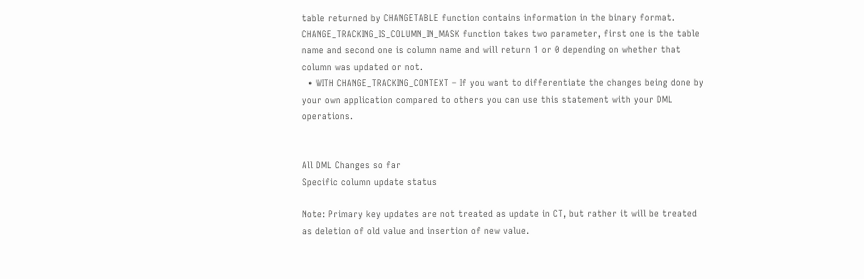table returned by CHANGETABLE function contains information in the binary format. CHANGE_TRACKING_IS_COLUMN_IN_MASK function takes two parameter, first one is the table name and second one is column name and will return 1 or 0 depending on whether that column was updated or not.
  • WITH CHANGE_TRACKING_CONTEXT – If you want to differentiate the changes being done by your own application compared to others you can use this statement with your DML operations.


All DML Changes so far
Specific column update status

Note: Primary key updates are not treated as update in CT, but rather it will be treated as deletion of old value and insertion of new value.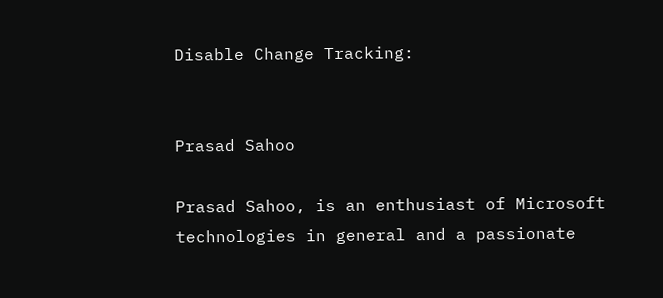Disable Change Tracking:


Prasad Sahoo

Prasad Sahoo, is an enthusiast of Microsoft technologies in general and a passionate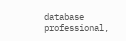database professional,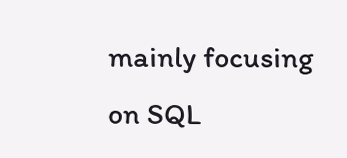mainly focusing on SQL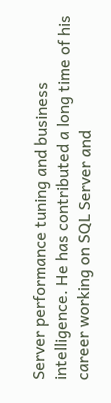Server performance tuning and business intelligence. He has contributed a long time of his career working on SQL Server and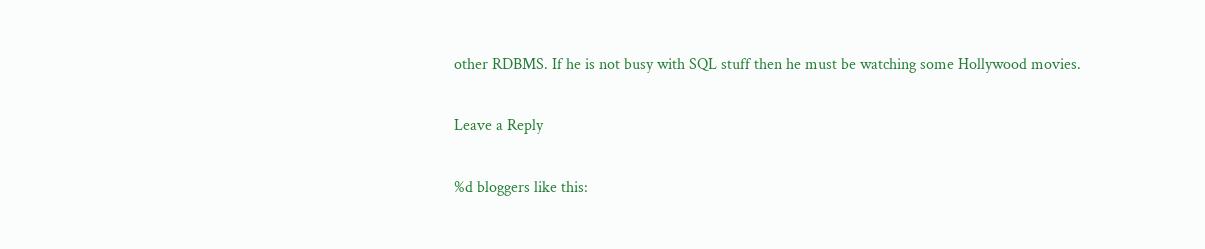other RDBMS. If he is not busy with SQL stuff then he must be watching some Hollywood movies.

Leave a Reply

%d bloggers like this: